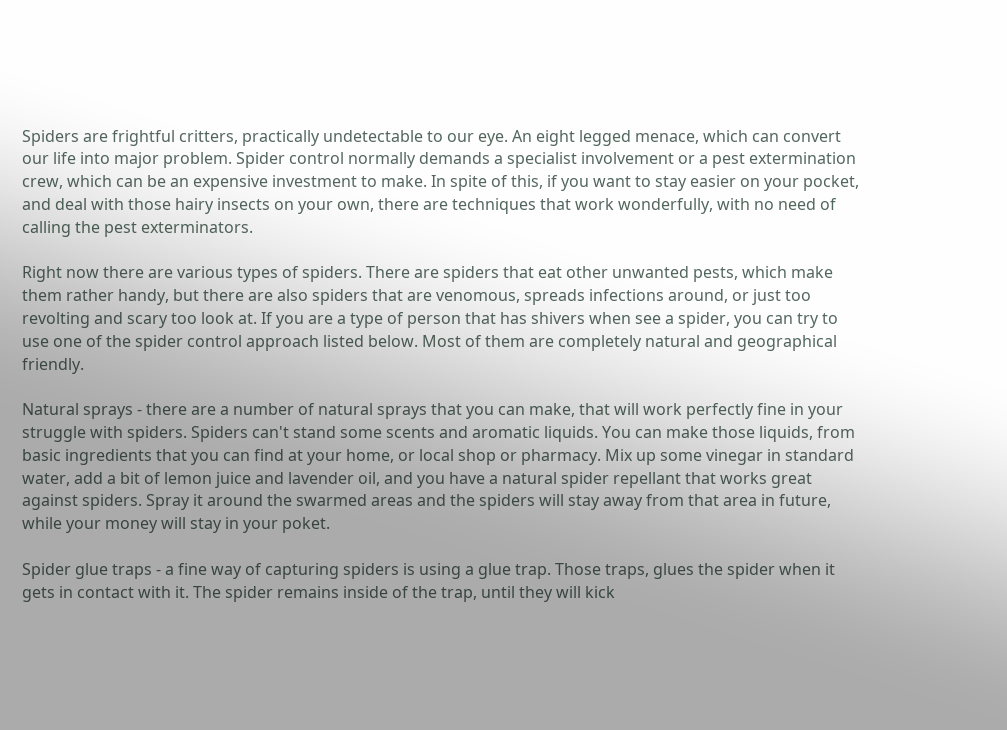Spiders are frightful critters, practically undetectable to our eye. An eight legged menace, which can convert our life into major problem. Spider control normally demands a specialist involvement or a pest extermination crew, which can be an expensive investment to make. In spite of this, if you want to stay easier on your pocket, and deal with those hairy insects on your own, there are techniques that work wonderfully, with no need of calling the pest exterminators.

Right now there are various types of spiders. There are spiders that eat other unwanted pests, which make them rather handy, but there are also spiders that are venomous, spreads infections around, or just too revolting and scary too look at. If you are a type of person that has shivers when see a spider, you can try to use one of the spider control approach listed below. Most of them are completely natural and geographical friendly.

Natural sprays - there are a number of natural sprays that you can make, that will work perfectly fine in your struggle with spiders. Spiders can't stand some scents and aromatic liquids. You can make those liquids, from basic ingredients that you can find at your home, or local shop or pharmacy. Mix up some vinegar in standard water, add a bit of lemon juice and lavender oil, and you have a natural spider repellant that works great against spiders. Spray it around the swarmed areas and the spiders will stay away from that area in future, while your money will stay in your poket.

Spider glue traps - a fine way of capturing spiders is using a glue trap. Those traps, glues the spider when it gets in contact with it. The spider remains inside of the trap, until they will kick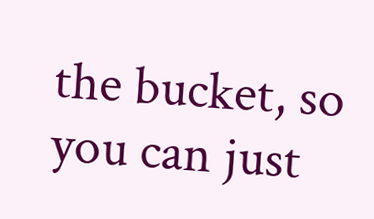the bucket, so you can just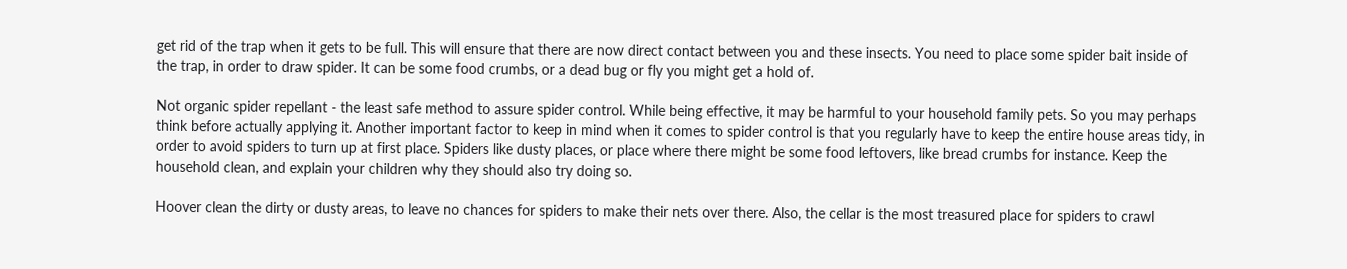get rid of the trap when it gets to be full. This will ensure that there are now direct contact between you and these insects. You need to place some spider bait inside of the trap, in order to draw spider. It can be some food crumbs, or a dead bug or fly you might get a hold of.

Not organic spider repellant - the least safe method to assure spider control. While being effective, it may be harmful to your household family pets. So you may perhaps think before actually applying it. Another important factor to keep in mind when it comes to spider control is that you regularly have to keep the entire house areas tidy, in order to avoid spiders to turn up at first place. Spiders like dusty places, or place where there might be some food leftovers, like bread crumbs for instance. Keep the household clean, and explain your children why they should also try doing so.

Hoover clean the dirty or dusty areas, to leave no chances for spiders to make their nets over there. Also, the cellar is the most treasured place for spiders to crawl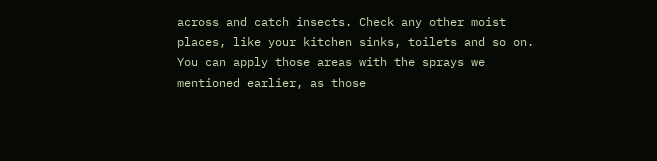across and catch insects. Check any other moist places, like your kitchen sinks, toilets and so on. You can apply those areas with the sprays we mentioned earlier, as those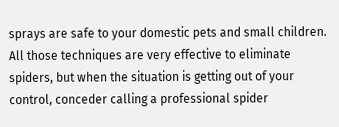sprays are safe to your domestic pets and small children. All those techniques are very effective to eliminate spiders, but when the situation is getting out of your control, conceder calling a professional spider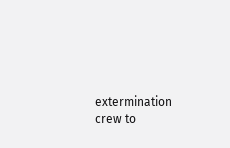extermination crew to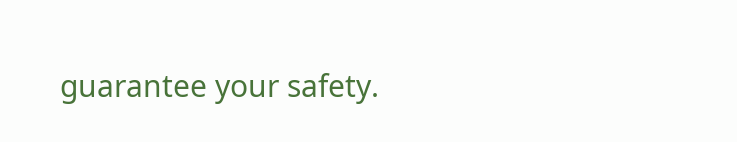guarantee your safety.